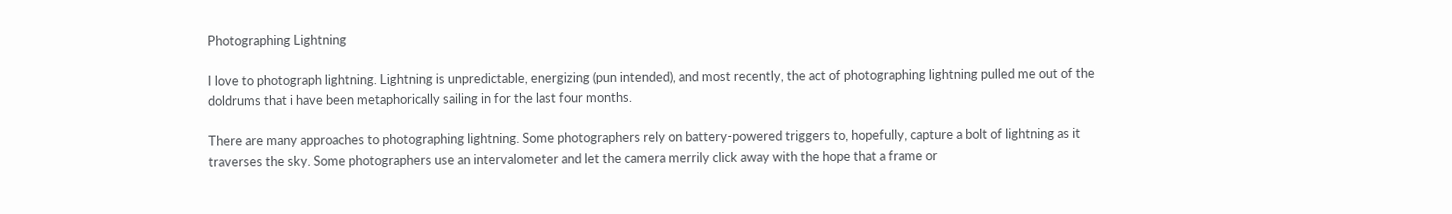Photographing Lightning

I love to photograph lightning. Lightning is unpredictable, energizing (pun intended), and most recently, the act of photographing lightning pulled me out of the doldrums that i have been metaphorically sailing in for the last four months.

There are many approaches to photographing lightning. Some photographers rely on battery-powered triggers to, hopefully, capture a bolt of lightning as it traverses the sky. Some photographers use an intervalometer and let the camera merrily click away with the hope that a frame or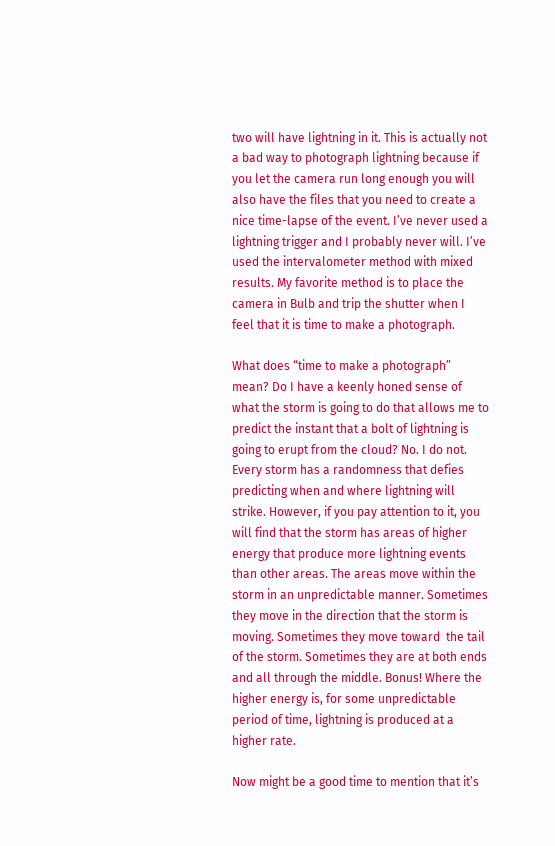two will have lightning in it. This is actually not a bad way to photograph lightning because if you let the camera run long enough you will also have the files that you need to create a nice time-lapse of the event. I’ve never used a lightning trigger and I probably never will. I’ve used the intervalometer method with mixed results. My favorite method is to place the camera in Bulb and trip the shutter when I feel that it is time to make a photograph.

What does “time to make a photograph” mean? Do I have a keenly honed sense of what the storm is going to do that allows me to predict the instant that a bolt of lightning is going to erupt from the cloud? No. I do not. Every storm has a randomness that defies predicting when and where lightning will strike. However, if you pay attention to it, you will find that the storm has areas of higher energy that produce more lightning events than other areas. The areas move within the storm in an unpredictable manner. Sometimes they move in the direction that the storm is moving. Sometimes they move toward  the tail of the storm. Sometimes they are at both ends and all through the middle. Bonus! Where the higher energy is, for some unpredictable period of time, lightning is produced at a higher rate.

Now might be a good time to mention that it’s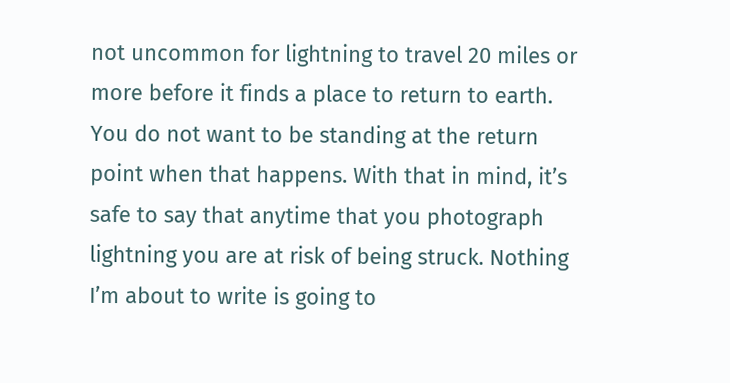not uncommon for lightning to travel 20 miles or more before it finds a place to return to earth. You do not want to be standing at the return point when that happens. With that in mind, it’s safe to say that anytime that you photograph lightning you are at risk of being struck. Nothing I’m about to write is going to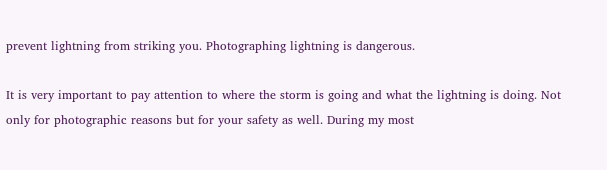prevent lightning from striking you. Photographing lightning is dangerous.

It is very important to pay attention to where the storm is going and what the lightning is doing. Not only for photographic reasons but for your safety as well. During my most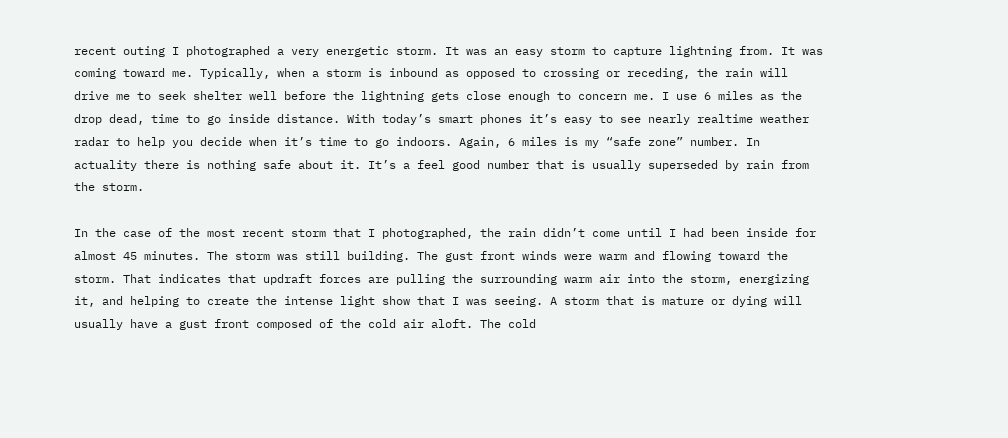recent outing I photographed a very energetic storm. It was an easy storm to capture lightning from. It was coming toward me. Typically, when a storm is inbound as opposed to crossing or receding, the rain will drive me to seek shelter well before the lightning gets close enough to concern me. I use 6 miles as the drop dead, time to go inside distance. With today’s smart phones it’s easy to see nearly realtime weather radar to help you decide when it’s time to go indoors. Again, 6 miles is my “safe zone” number. In actuality there is nothing safe about it. It’s a feel good number that is usually superseded by rain from the storm.

In the case of the most recent storm that I photographed, the rain didn’t come until I had been inside for almost 45 minutes. The storm was still building. The gust front winds were warm and flowing toward the storm. That indicates that updraft forces are pulling the surrounding warm air into the storm, energizing it, and helping to create the intense light show that I was seeing. A storm that is mature or dying will usually have a gust front composed of the cold air aloft. The cold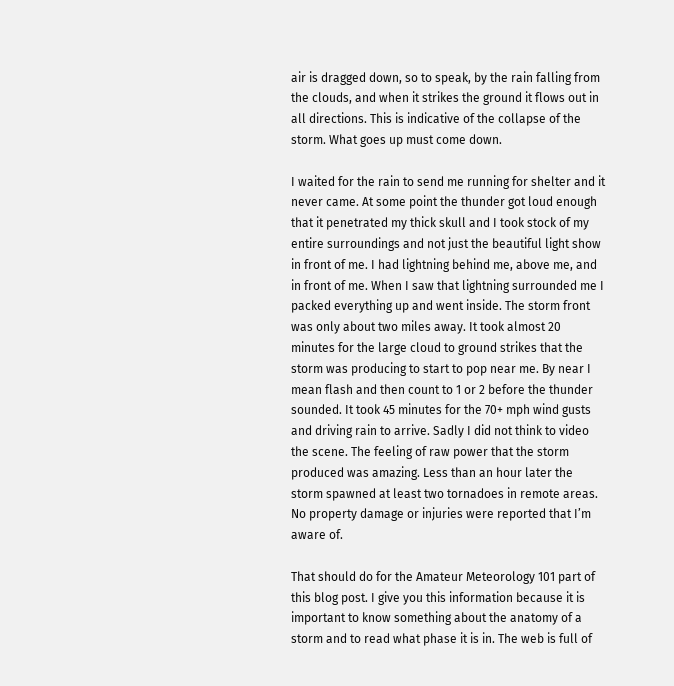air is dragged down, so to speak, by the rain falling from the clouds, and when it strikes the ground it flows out in all directions. This is indicative of the collapse of the storm. What goes up must come down.

I waited for the rain to send me running for shelter and it never came. At some point the thunder got loud enough that it penetrated my thick skull and I took stock of my entire surroundings and not just the beautiful light show in front of me. I had lightning behind me, above me, and in front of me. When I saw that lightning surrounded me I packed everything up and went inside. The storm front was only about two miles away. It took almost 20 minutes for the large cloud to ground strikes that the storm was producing to start to pop near me. By near I mean flash and then count to 1 or 2 before the thunder sounded. It took 45 minutes for the 70+ mph wind gusts and driving rain to arrive. Sadly I did not think to video the scene. The feeling of raw power that the storm produced was amazing. Less than an hour later the storm spawned at least two tornadoes in remote areas. No property damage or injuries were reported that I’m aware of.

That should do for the Amateur Meteorology 101 part of this blog post. I give you this information because it is important to know something about the anatomy of a storm and to read what phase it is in. The web is full of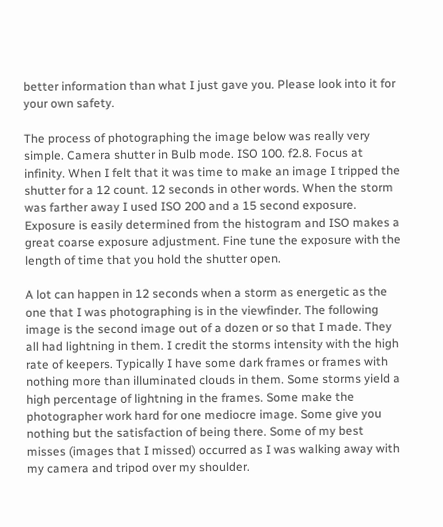better information than what I just gave you. Please look into it for your own safety.

The process of photographing the image below was really very simple. Camera shutter in Bulb mode. ISO 100. f2.8. Focus at infinity. When I felt that it was time to make an image I tripped the shutter for a 12 count. 12 seconds in other words. When the storm was farther away I used ISO 200 and a 15 second exposure. Exposure is easily determined from the histogram and ISO makes a great coarse exposure adjustment. Fine tune the exposure with the length of time that you hold the shutter open.

A lot can happen in 12 seconds when a storm as energetic as the one that I was photographing is in the viewfinder. The following image is the second image out of a dozen or so that I made. They all had lightning in them. I credit the storms intensity with the high rate of keepers. Typically I have some dark frames or frames with nothing more than illuminated clouds in them. Some storms yield a high percentage of lightning in the frames. Some make the photographer work hard for one mediocre image. Some give you nothing but the satisfaction of being there. Some of my best misses (images that I missed) occurred as I was walking away with my camera and tripod over my shoulder.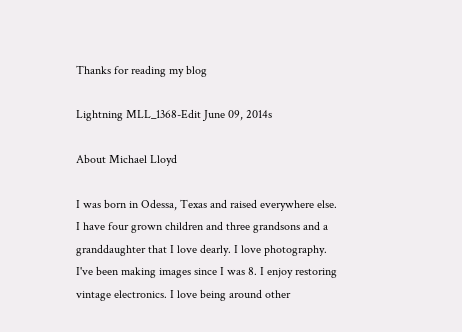Thanks for reading my blog

Lightning MLL_1368-Edit June 09, 2014s

About Michael Lloyd

I was born in Odessa, Texas and raised everywhere else. I have four grown children and three grandsons and a granddaughter that I love dearly. I love photography. I've been making images since I was 8. I enjoy restoring vintage electronics. I love being around other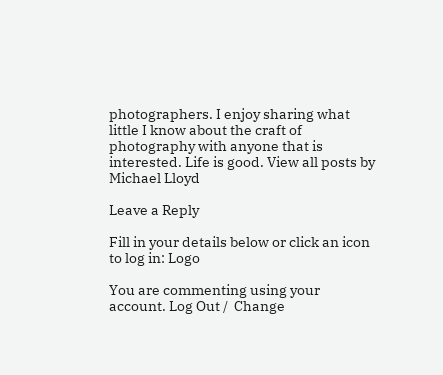photographers. I enjoy sharing what little I know about the craft of photography with anyone that is interested. Life is good. View all posts by Michael Lloyd

Leave a Reply

Fill in your details below or click an icon to log in: Logo

You are commenting using your account. Log Out /  Change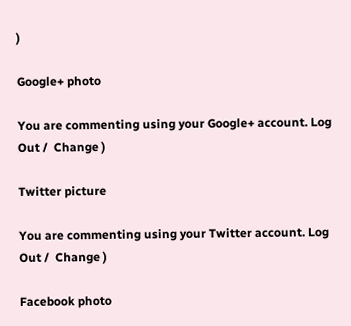)

Google+ photo

You are commenting using your Google+ account. Log Out /  Change )

Twitter picture

You are commenting using your Twitter account. Log Out /  Change )

Facebook photo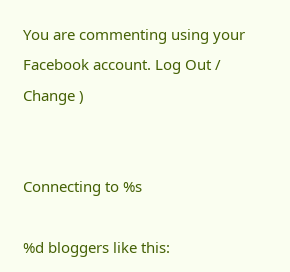You are commenting using your Facebook account. Log Out /  Change )


Connecting to %s

%d bloggers like this: